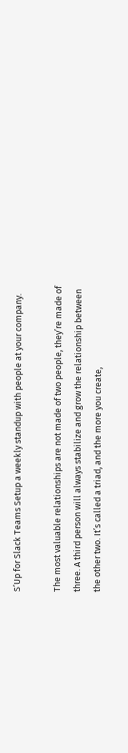S’Up for Slack Teams Setup a weekly standup with people at your company.

The most valuable relationships are not made of two people, they’re made of three. A third person will always stabilize and grow the relationship between the other two. It’s called a triad, and the more you create,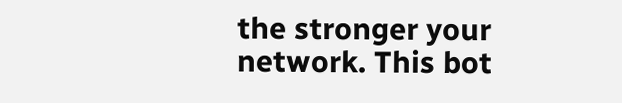the stronger your network. This bot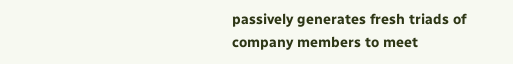passively generates fresh triads of company members to meet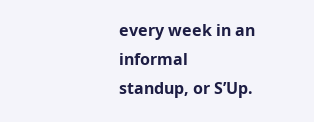every week in an informal standup, or S’Up.